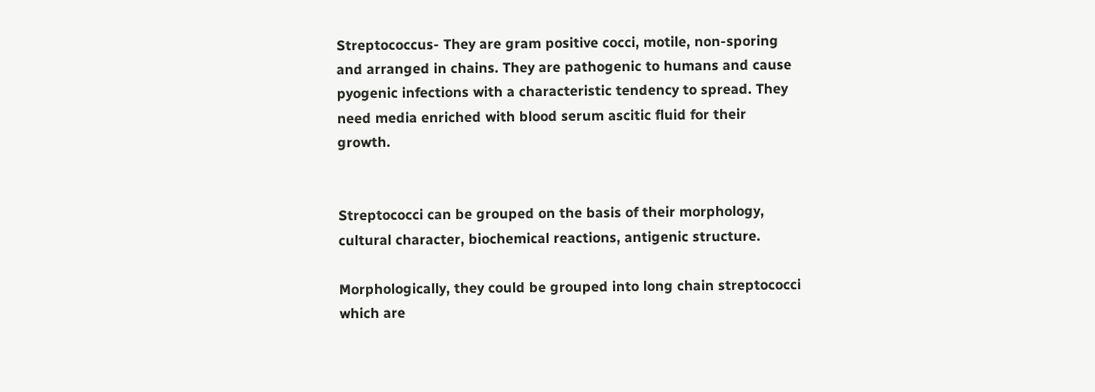Streptococcus- They are gram positive cocci, motile, non-sporing and arranged in chains. They are pathogenic to humans and cause pyogenic infections with a characteristic tendency to spread. They need media enriched with blood serum ascitic fluid for their growth.


Streptococci can be grouped on the basis of their morphology, cultural character, biochemical reactions, antigenic structure.

Morphologically, they could be grouped into long chain streptococci which are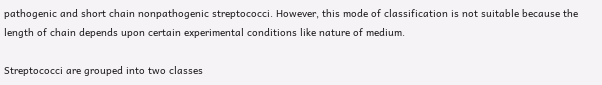pathogenic and short chain nonpathogenic streptococci. However, this mode of classification is not suitable because the length of chain depends upon certain experimental conditions like nature of medium.

Streptococci are grouped into two classes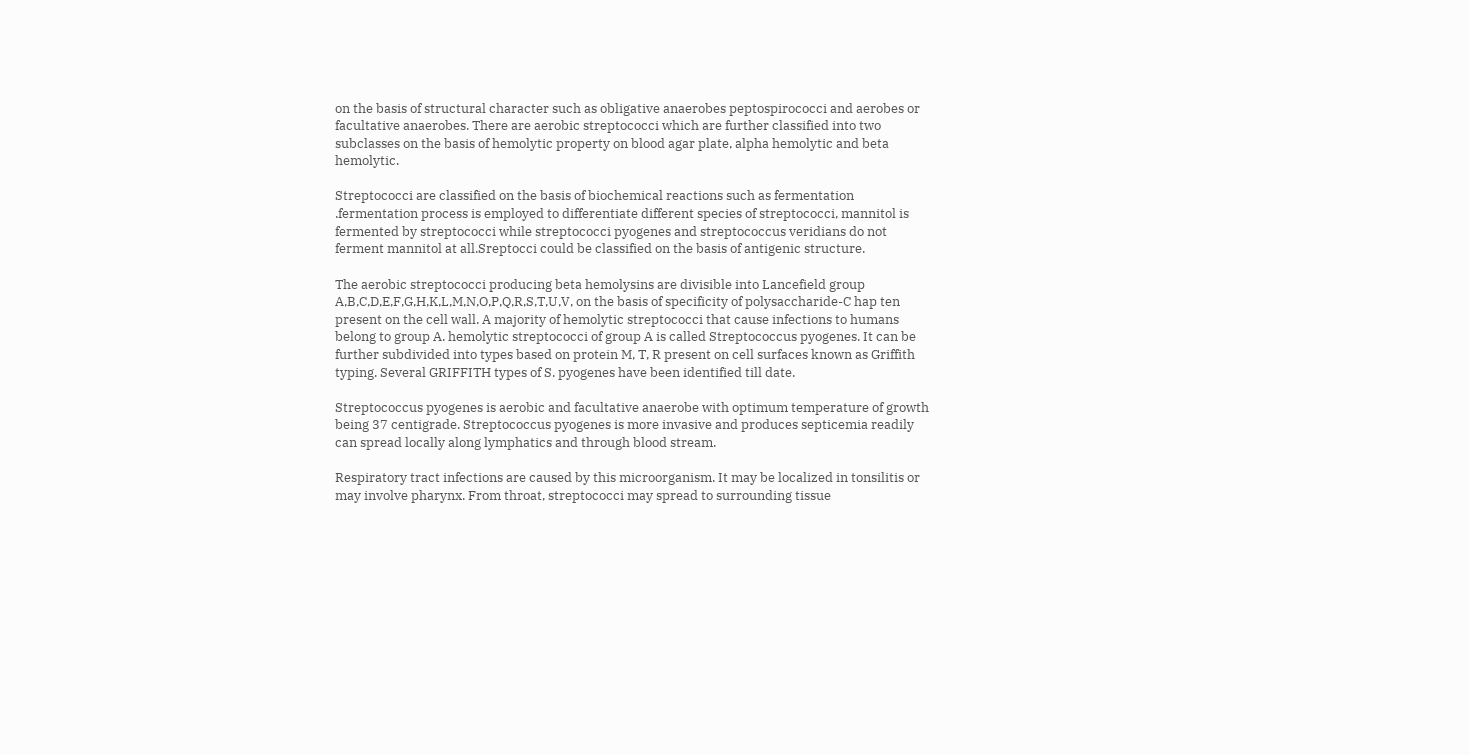on the basis of structural character such as obligative anaerobes peptospirococci and aerobes or facultative anaerobes. There are aerobic streptococci which are further classified into two subclasses on the basis of hemolytic property on blood agar plate, alpha hemolytic and beta hemolytic.

Streptococci are classified on the basis of biochemical reactions such as fermentation .fermentation process is employed to differentiate different species of streptococci, mannitol is fermented by streptococci while streptococci pyogenes and streptococcus veridians do not ferment mannitol at all.Sreptocci could be classified on the basis of antigenic structure.

The aerobic streptococci producing beta hemolysins are divisible into Lancefield group A,B,C,D,E,F,G,H,K,L,M,N,O,P,Q,R,S,T,U,V, on the basis of specificity of polysaccharide-C hap ten present on the cell wall. A majority of hemolytic streptococci that cause infections to humans belong to group A. hemolytic streptococci of group A is called Streptococcus pyogenes. It can be further subdivided into types based on protein M, T, R present on cell surfaces known as Griffith typing. Several GRIFFITH types of S. pyogenes have been identified till date.

Streptococcus pyogenes is aerobic and facultative anaerobe with optimum temperature of growth being 37 centigrade. Streptococcus pyogenes is more invasive and produces septicemia readily can spread locally along lymphatics and through blood stream.

Respiratory tract infections are caused by this microorganism. It may be localized in tonsilitis or may involve pharynx. From throat, streptococci may spread to surrounding tissue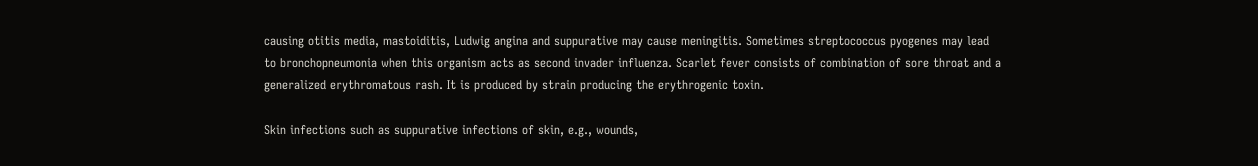causing otitis media, mastoiditis, Ludwig angina and suppurative may cause meningitis. Sometimes streptococcus pyogenes may lead to bronchopneumonia when this organism acts as second invader influenza. Scarlet fever consists of combination of sore throat and a generalized erythromatous rash. It is produced by strain producing the erythrogenic toxin.

Skin infections such as suppurative infections of skin, e.g., wounds,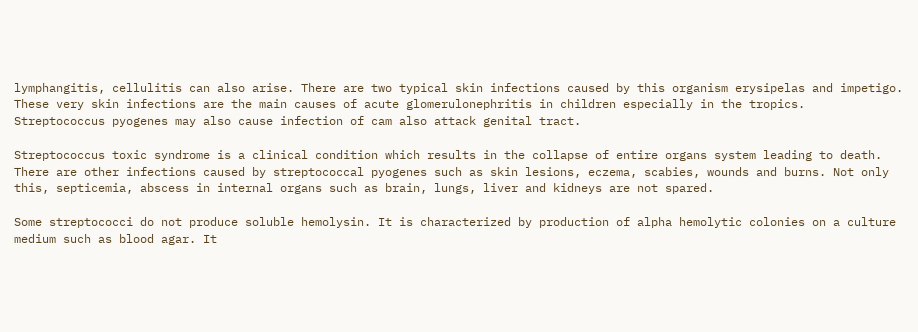lymphangitis, cellulitis can also arise. There are two typical skin infections caused by this organism erysipelas and impetigo. These very skin infections are the main causes of acute glomerulonephritis in children especially in the tropics.
Streptococcus pyogenes may also cause infection of cam also attack genital tract.

Streptococcus toxic syndrome is a clinical condition which results in the collapse of entire organs system leading to death. There are other infections caused by streptococcal pyogenes such as skin lesions, eczema, scabies, wounds and burns. Not only this, septicemia, abscess in internal organs such as brain, lungs, liver and kidneys are not spared.

Some streptococci do not produce soluble hemolysin. It is characterized by production of alpha hemolytic colonies on a culture medium such as blood agar. It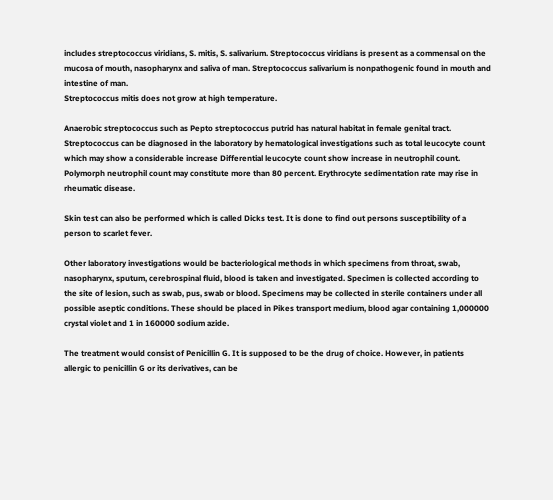includes streptococcus viridians, S. mitis, S. salivarium. Streptococcus viridians is present as a commensal on the mucosa of mouth, nasopharynx and saliva of man. Streptococcus salivarium is nonpathogenic found in mouth and intestine of man.
Streptococcus mitis does not grow at high temperature.

Anaerobic streptococcus such as Pepto streptococcus putrid has natural habitat in female genital tract.
Streptococcus can be diagnosed in the laboratory by hematological investigations such as total leucocyte count which may show a considerable increase Differential leucocyte count show increase in neutrophil count. Polymorph neutrophil count may constitute more than 80 percent. Erythrocyte sedimentation rate may rise in rheumatic disease.

Skin test can also be performed which is called Dicks test. It is done to find out persons susceptibility of a person to scarlet fever.

Other laboratory investigations would be bacteriological methods in which specimens from throat, swab, nasopharynx, sputum, cerebrospinal fluid, blood is taken and investigated. Specimen is collected according to the site of lesion, such as swab, pus, swab or blood. Specimens may be collected in sterile containers under all possible aseptic conditions. These should be placed in Pikes transport medium, blood agar containing 1,000000 crystal violet and 1 in 160000 sodium azide.

The treatment would consist of Penicillin G. It is supposed to be the drug of choice. However, in patients allergic to penicillin G or its derivatives, can be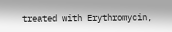treated with Erythromycin,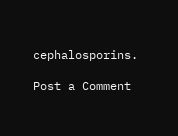cephalosporins.

Post a Comment